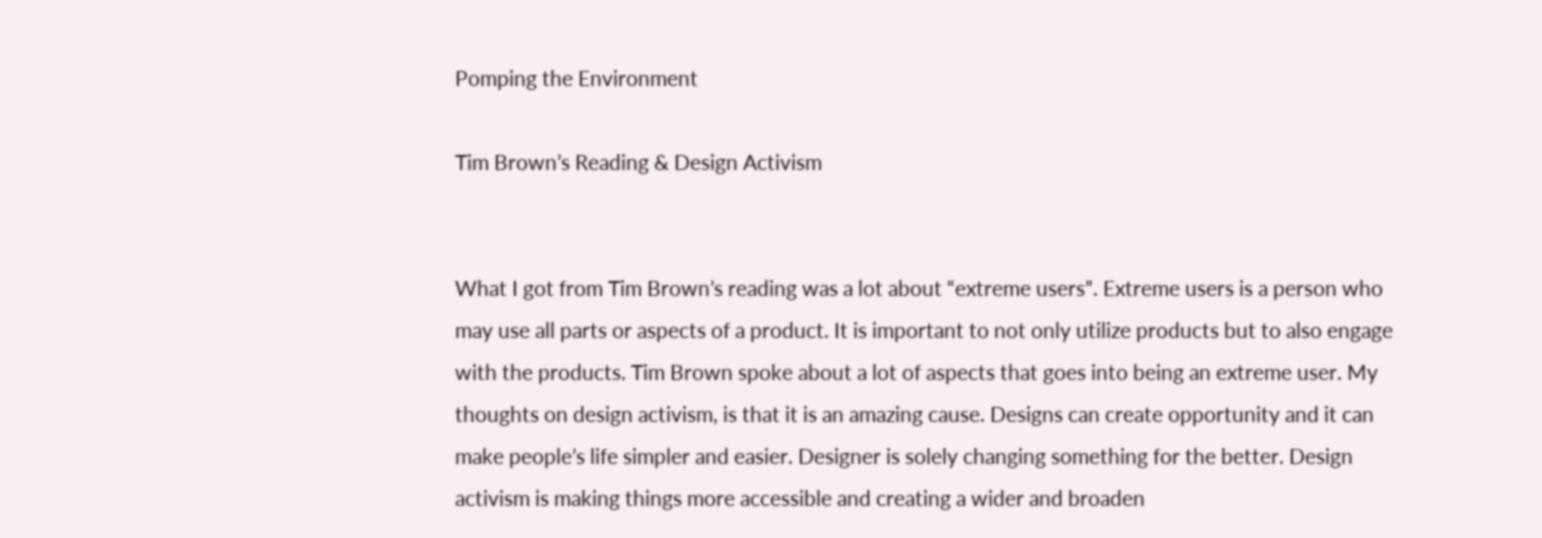Pomping the Environment

Tim Brown’s Reading & Design Activism


What I got from Tim Brown’s reading was a lot about “extreme users”. Extreme users is a person who may use all parts or aspects of a product. It is important to not only utilize products but to also engage with the products. Tim Brown spoke about a lot of aspects that goes into being an extreme user. My thoughts on design activism, is that it is an amazing cause. Designs can create opportunity and it can make people’s life simpler and easier. Designer is solely changing something for the better. Design activism is making things more accessible and creating a wider and broaden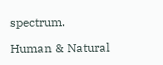spectrum.

Human & Natural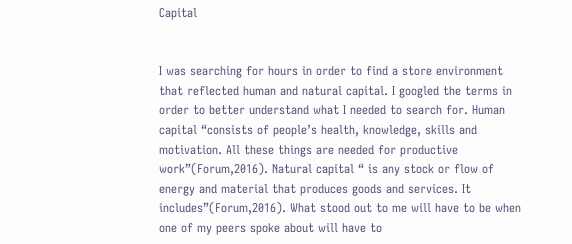Capital


I was searching for hours in order to find a store environment that reflected human and natural capital. I googled the terms in order to better understand what I needed to search for. Human capital “consists of people’s health, knowledge, skills and motivation. All these things are needed for productive work”(Forum,2016). Natural capital “ is any stock or flow of energy and material that produces goods and services. It includes”(Forum,2016). What stood out to me will have to be when one of my peers spoke about will have to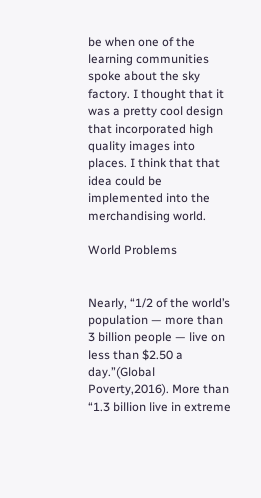be when one of the learning communities spoke about the sky factory. I thought that it was a pretty cool design that incorporated high quality images into places. I think that that idea could be implemented into the merchandising world.

World Problems


Nearly, “1/2 of the world’s population — more than 3 billion people — live on less than $2.50 a day.”(Global Poverty,2016). More than “1.3 billion live in extreme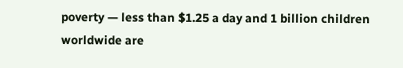poverty — less than $1.25 a day and 1 billion children worldwide are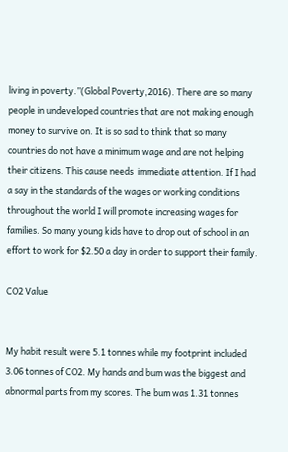living in poverty.”(Global Poverty,2016). There are so many people in undeveloped countries that are not making enough money to survive on. It is so sad to think that so many countries do not have a minimum wage and are not helping their citizens. This cause needs  immediate attention. If I had a say in the standards of the wages or working conditions throughout the world I will promote increasing wages for families. So many young kids have to drop out of school in an effort to work for $2.50 a day in order to support their family.

CO2 Value


My habit result were 5.1 tonnes while my footprint included 3.06 tonnes of CO2. My hands and bum was the biggest and abnormal parts from my scores. The bum was 1.31 tonnes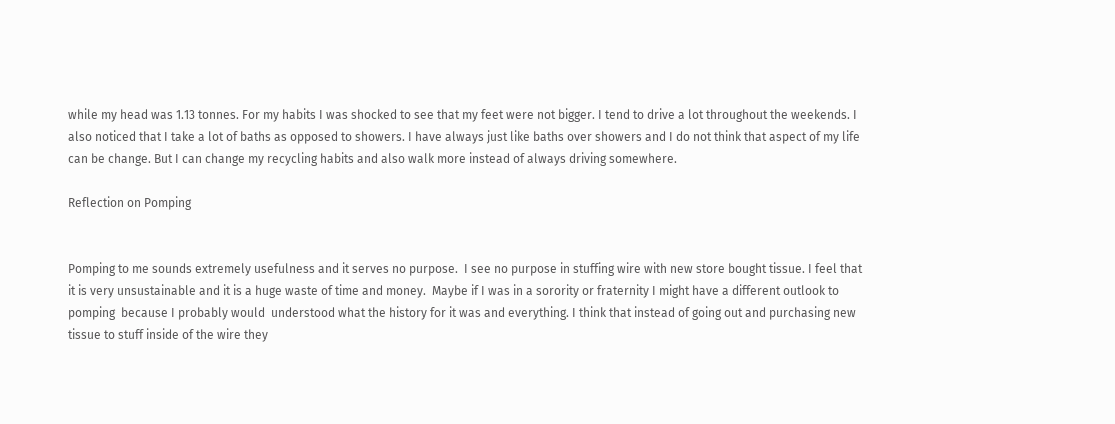while my head was 1.13 tonnes. For my habits I was shocked to see that my feet were not bigger. I tend to drive a lot throughout the weekends. I also noticed that I take a lot of baths as opposed to showers. I have always just like baths over showers and I do not think that aspect of my life can be change. But I can change my recycling habits and also walk more instead of always driving somewhere.

Reflection on Pomping


Pomping to me sounds extremely usefulness and it serves no purpose.  I see no purpose in stuffing wire with new store bought tissue. I feel that it is very unsustainable and it is a huge waste of time and money.  Maybe if I was in a sorority or fraternity I might have a different outlook to pomping  because I probably would  understood what the history for it was and everything. I think that instead of going out and purchasing new tissue to stuff inside of the wire they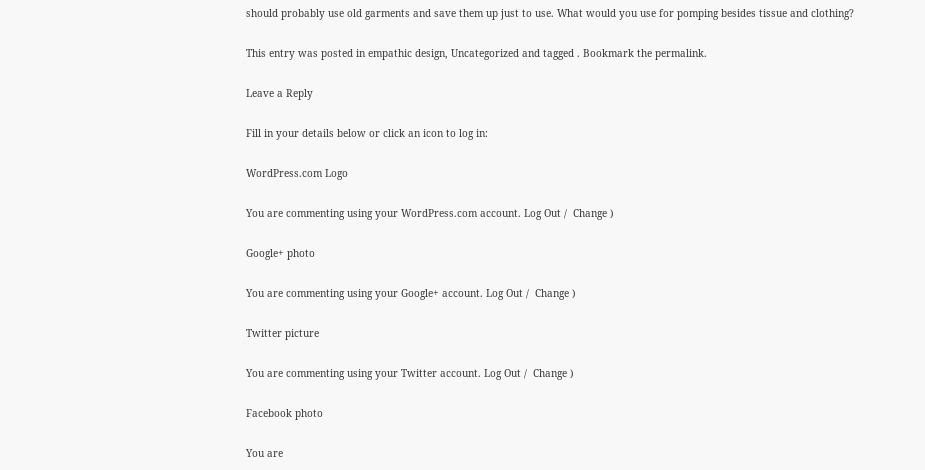should probably use old garments and save them up just to use. What would you use for pomping besides tissue and clothing?

This entry was posted in empathic design, Uncategorized and tagged . Bookmark the permalink.

Leave a Reply

Fill in your details below or click an icon to log in:

WordPress.com Logo

You are commenting using your WordPress.com account. Log Out /  Change )

Google+ photo

You are commenting using your Google+ account. Log Out /  Change )

Twitter picture

You are commenting using your Twitter account. Log Out /  Change )

Facebook photo

You are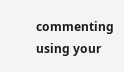commenting using your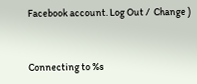Facebook account. Log Out /  Change )


Connecting to %s